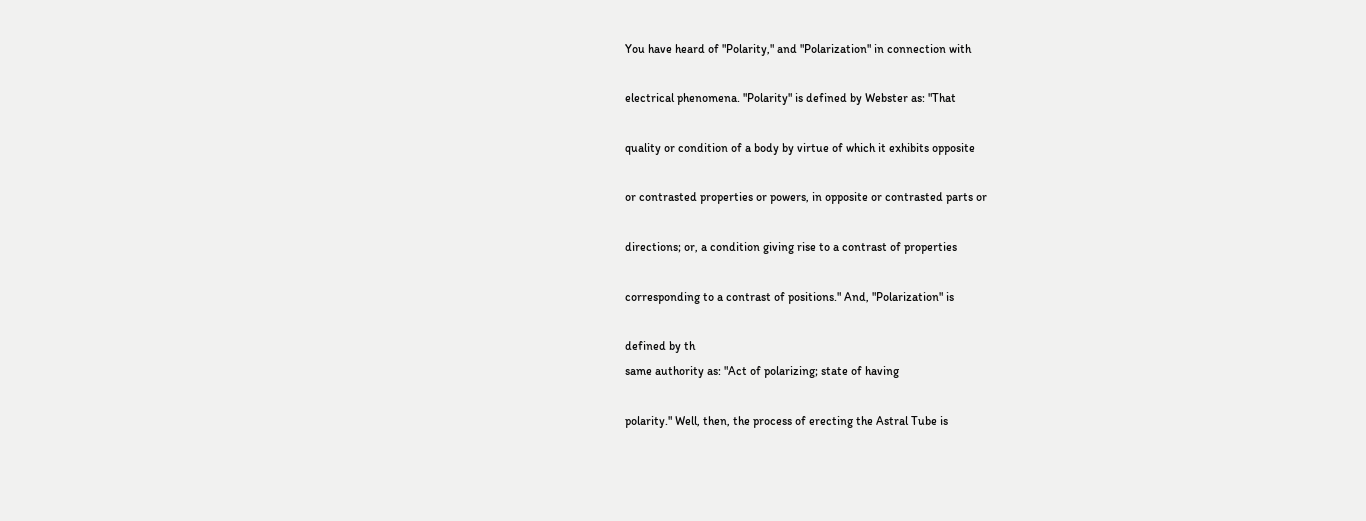You have heard of "Polarity," and "Polarization" in connection with

electrical phenomena. "Polarity" is defined by Webster as: "That

quality or condition of a body by virtue of which it exhibits opposite

or contrasted properties or powers, in opposite or contrasted parts or

directions; or, a condition giving rise to a contrast of properties

corresponding to a contrast of positions." And, "Polarization" is

defined by th
same authority as: "Act of polarizing; state of having

polarity." Well, then, the process of erecting the Astral Tube is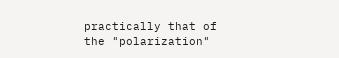practically that of the "polarization"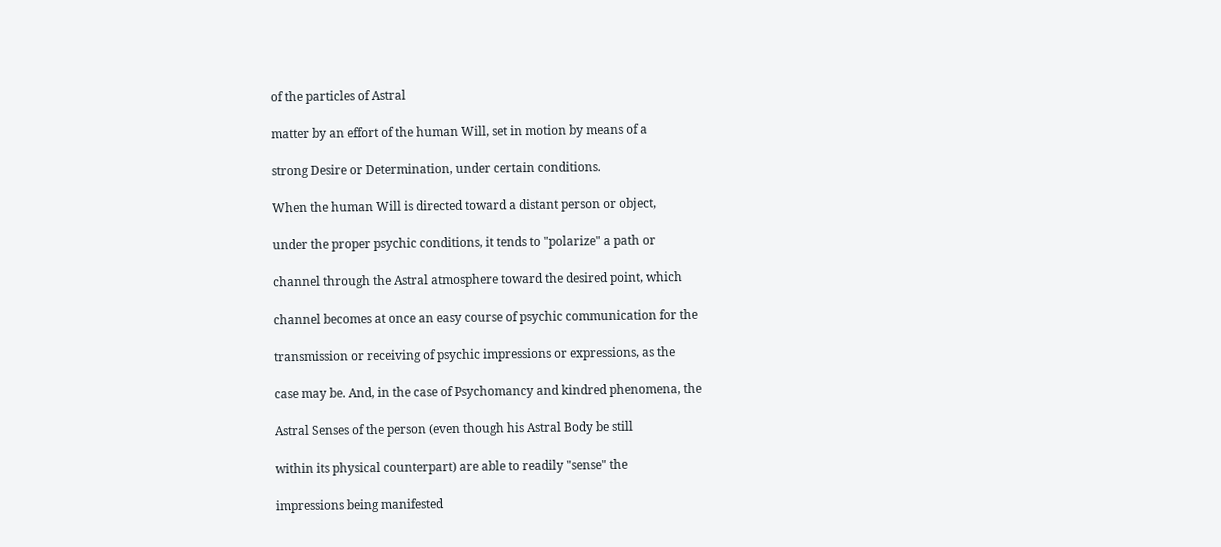of the particles of Astral

matter by an effort of the human Will, set in motion by means of a

strong Desire or Determination, under certain conditions.

When the human Will is directed toward a distant person or object,

under the proper psychic conditions, it tends to "polarize" a path or

channel through the Astral atmosphere toward the desired point, which

channel becomes at once an easy course of psychic communication for the

transmission or receiving of psychic impressions or expressions, as the

case may be. And, in the case of Psychomancy and kindred phenomena, the

Astral Senses of the person (even though his Astral Body be still

within its physical counterpart) are able to readily "sense" the

impressions being manifested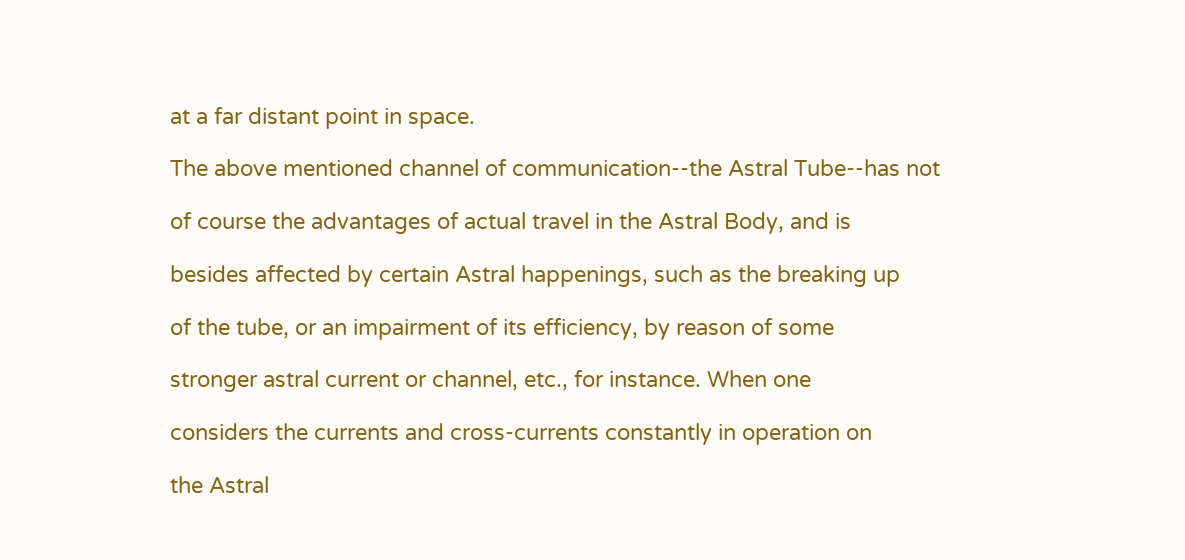at a far distant point in space.

The above mentioned channel of communication--the Astral Tube--has not

of course the advantages of actual travel in the Astral Body, and is

besides affected by certain Astral happenings, such as the breaking up

of the tube, or an impairment of its efficiency, by reason of some

stronger astral current or channel, etc., for instance. When one

considers the currents and cross-currents constantly in operation on

the Astral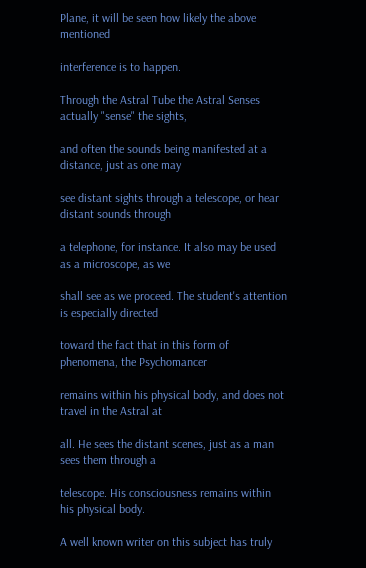Plane, it will be seen how likely the above mentioned

interference is to happen.

Through the Astral Tube the Astral Senses actually "sense" the sights,

and often the sounds being manifested at a distance, just as one may

see distant sights through a telescope, or hear distant sounds through

a telephone, for instance. It also may be used as a microscope, as we

shall see as we proceed. The student's attention is especially directed

toward the fact that in this form of phenomena, the Psychomancer

remains within his physical body, and does not travel in the Astral at

all. He sees the distant scenes, just as a man sees them through a

telescope. His consciousness remains within his physical body.

A well known writer on this subject has truly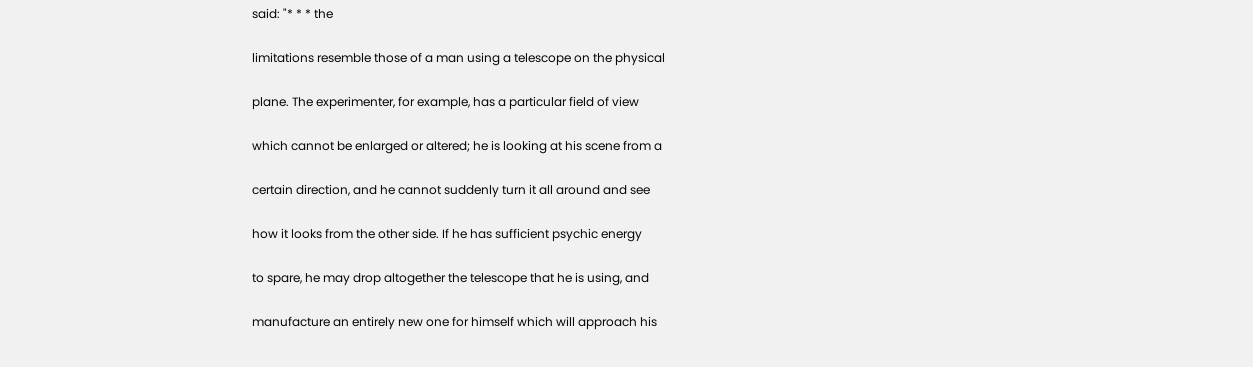said: "* * * the

limitations resemble those of a man using a telescope on the physical

plane. The experimenter, for example, has a particular field of view

which cannot be enlarged or altered; he is looking at his scene from a

certain direction, and he cannot suddenly turn it all around and see

how it looks from the other side. If he has sufficient psychic energy

to spare, he may drop altogether the telescope that he is using, and

manufacture an entirely new one for himself which will approach his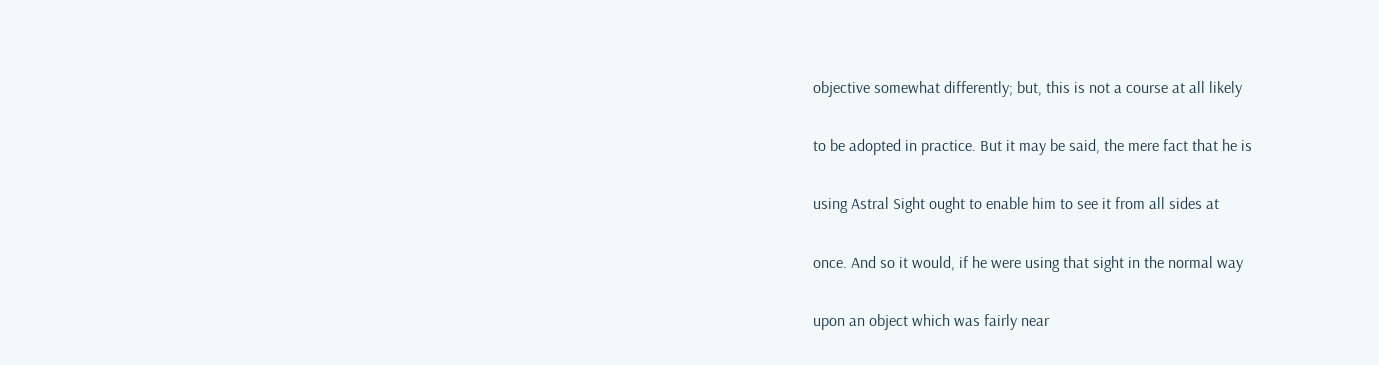objective somewhat differently; but, this is not a course at all likely

to be adopted in practice. But it may be said, the mere fact that he is

using Astral Sight ought to enable him to see it from all sides at

once. And so it would, if he were using that sight in the normal way

upon an object which was fairly near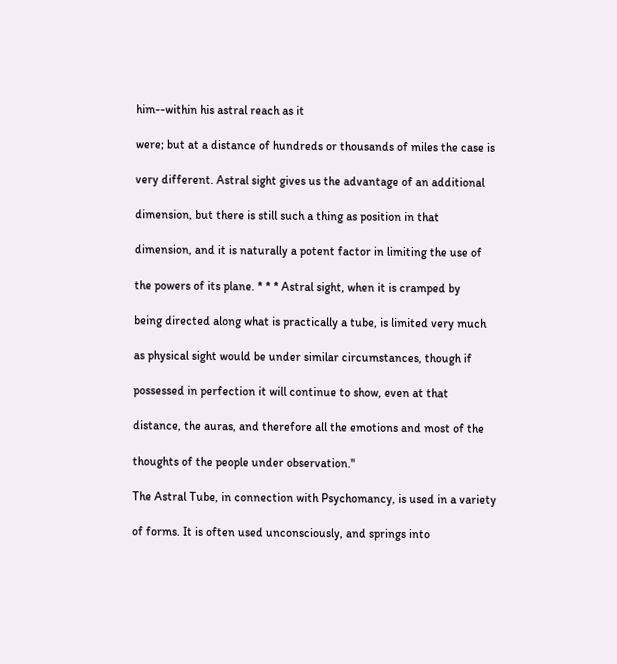him--within his astral reach as it

were; but at a distance of hundreds or thousands of miles the case is

very different. Astral sight gives us the advantage of an additional

dimension, but there is still such a thing as position in that

dimension, and it is naturally a potent factor in limiting the use of

the powers of its plane. * * * Astral sight, when it is cramped by

being directed along what is practically a tube, is limited very much

as physical sight would be under similar circumstances, though if

possessed in perfection it will continue to show, even at that

distance, the auras, and therefore all the emotions and most of the

thoughts of the people under observation."

The Astral Tube, in connection with Psychomancy, is used in a variety

of forms. It is often used unconsciously, and springs into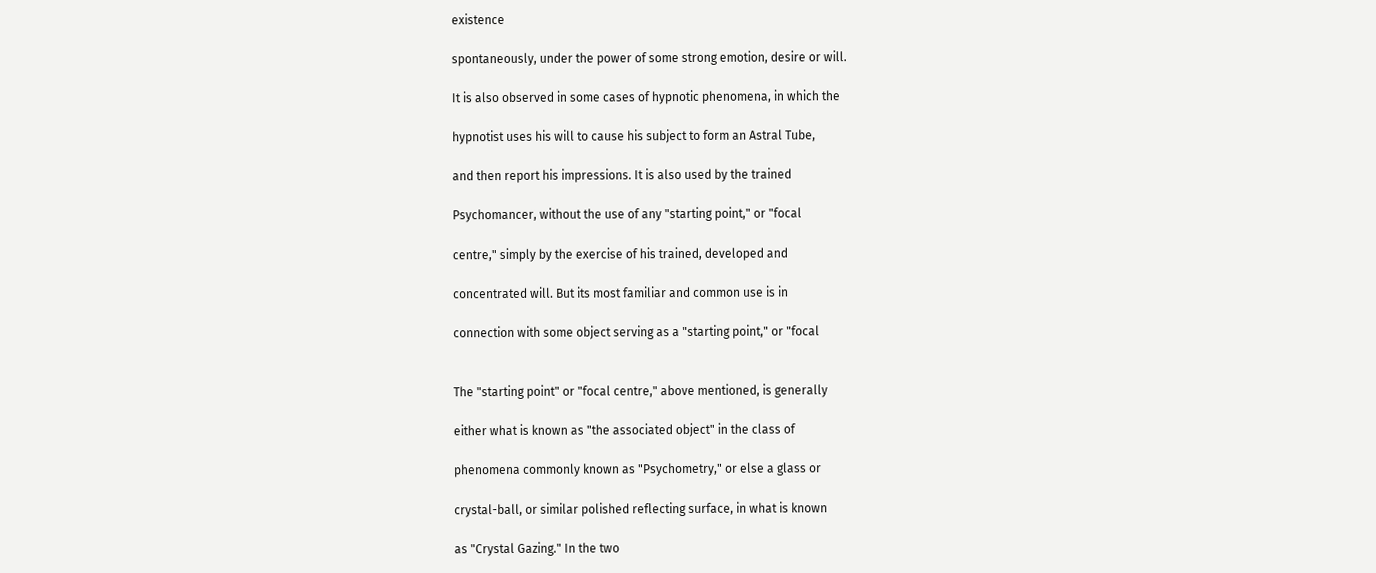existence

spontaneously, under the power of some strong emotion, desire or will.

It is also observed in some cases of hypnotic phenomena, in which the

hypnotist uses his will to cause his subject to form an Astral Tube,

and then report his impressions. It is also used by the trained

Psychomancer, without the use of any "starting point," or "focal

centre," simply by the exercise of his trained, developed and

concentrated will. But its most familiar and common use is in

connection with some object serving as a "starting point," or "focal


The "starting point" or "focal centre," above mentioned, is generally

either what is known as "the associated object" in the class of

phenomena commonly known as "Psychometry," or else a glass or

crystal-ball, or similar polished reflecting surface, in what is known

as "Crystal Gazing." In the two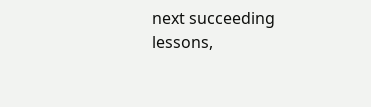next succeeding lessons,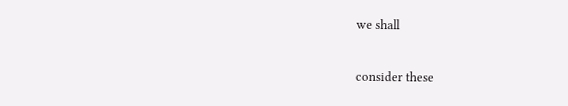we shall

consider these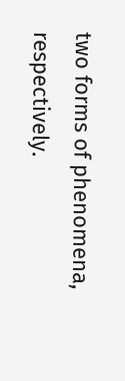two forms of phenomena, respectively.